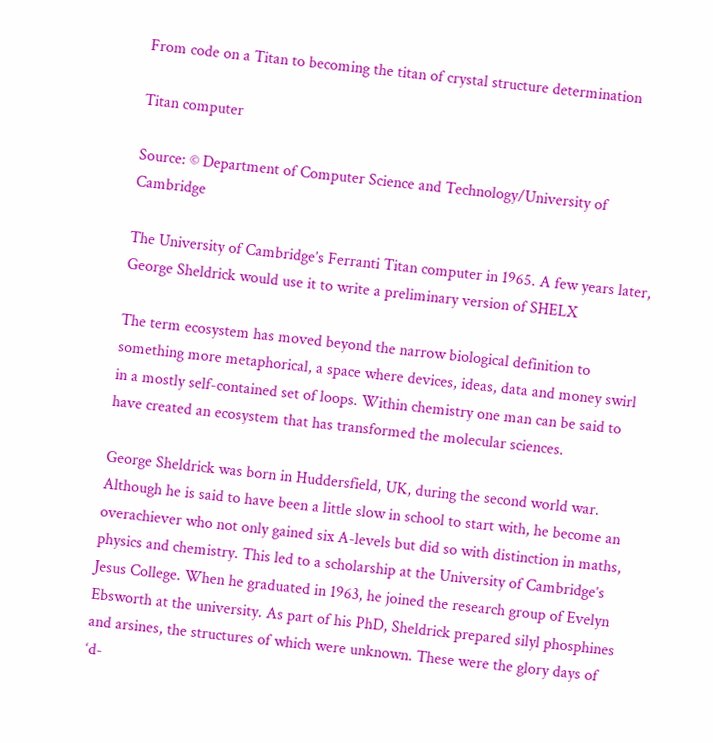From code on a Titan to becoming the titan of crystal structure determination

Titan computer

Source: © Department of Computer Science and Technology/University of Cambridge

The University of Cambridge’s Ferranti Titan computer in 1965. A few years later, George Sheldrick would use it to write a preliminary version of SHELX

The term ecosystem has moved beyond the narrow biological definition to something more metaphorical, a space where devices, ideas, data and money swirl in a mostly self-contained set of loops. Within chemistry one man can be said to have created an ecosystem that has transformed the molecular sciences.

George Sheldrick was born in Huddersfield, UK, during the second world war. Although he is said to have been a little slow in school to start with, he become an overachiever who not only gained six A-levels but did so with distinction in maths, physics and chemistry. This led to a scholarship at the University of Cambridge’s Jesus College. When he graduated in 1963, he joined the research group of Evelyn Ebsworth at the university. As part of his PhD, Sheldrick prepared silyl phosphines and arsines, the structures of which were unknown. These were the glory days of ‘d-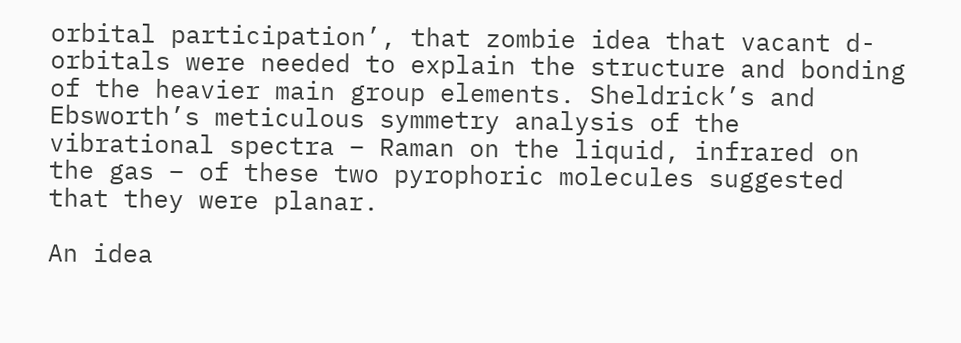orbital participation’, that zombie idea that vacant d-orbitals were needed to explain the structure and bonding of the heavier main group elements. Sheldrick’s and Ebsworth’s meticulous symmetry analysis of the vibrational spectra – Raman on the liquid, infrared on the gas – of these two pyrophoric molecules suggested that they were planar.

An idea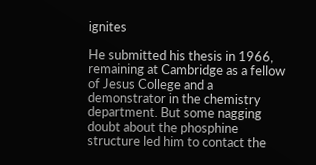ignites

He submitted his thesis in 1966, remaining at Cambridge as a fellow of Jesus College and a demonstrator in the chemistry department. But some nagging doubt about the phosphine structure led him to contact the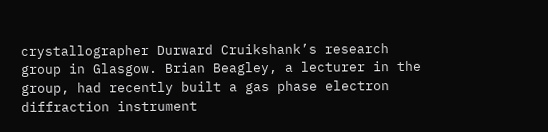crystallographer Durward Cruikshank’s research group in Glasgow. Brian Beagley, a lecturer in the group, had recently built a gas phase electron diffraction instrument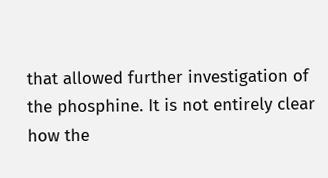that allowed further investigation of the phosphine. It is not entirely clear how the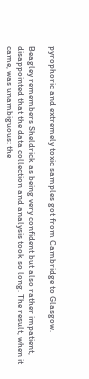pyrophoric and extremely toxic samples got from Cambridge to Glasgow.

Beagley remembers Sheldrick as being very confident but also rather impatient, disappointed that the data collection and analysis took so long. The result, when it came, was unambiguous: the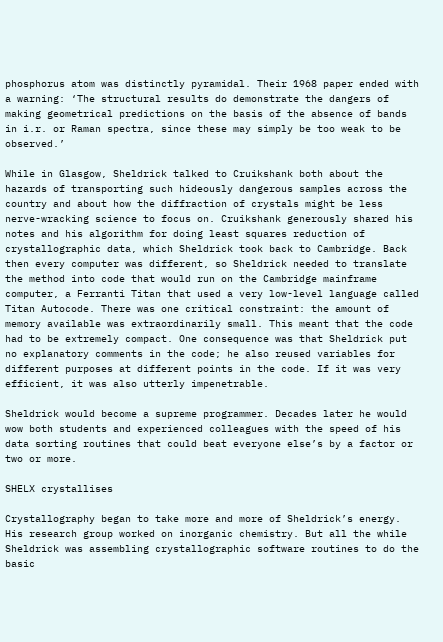phosphorus atom was distinctly pyramidal. Their 1968 paper ended with a warning: ‘The structural results do demonstrate the dangers of making geometrical predictions on the basis of the absence of bands in i.r. or Raman spectra, since these may simply be too weak to be observed.’

While in Glasgow, Sheldrick talked to Cruikshank both about the hazards of transporting such hideously dangerous samples across the country and about how the diffraction of crystals might be less nerve-wracking science to focus on. Cruikshank generously shared his notes and his algorithm for doing least squares reduction of crystallographic data, which Sheldrick took back to Cambridge. Back then every computer was different, so Sheldrick needed to translate the method into code that would run on the Cambridge mainframe computer, a Ferranti Titan that used a very low-level language called Titan Autocode. There was one critical constraint: the amount of memory available was extraordinarily small. This meant that the code had to be extremely compact. One consequence was that Sheldrick put no explanatory comments in the code; he also reused variables for different purposes at different points in the code. If it was very efficient, it was also utterly impenetrable.

Sheldrick would become a supreme programmer. Decades later he would wow both students and experienced colleagues with the speed of his data sorting routines that could beat everyone else’s by a factor or two or more.

SHELX crystallises

Crystallography began to take more and more of Sheldrick’s energy. His research group worked on inorganic chemistry. But all the while Sheldrick was assembling crystallographic software routines to do the basic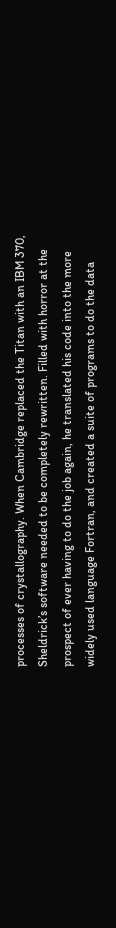processes of crystallography. When Cambridge replaced the Titan with an IBM 370, Sheldrick’s software needed to be completely rewritten. Filled with horror at the prospect of ever having to do the job again, he translated his code into the more widely used language Fortran, and created a suite of programs to do the data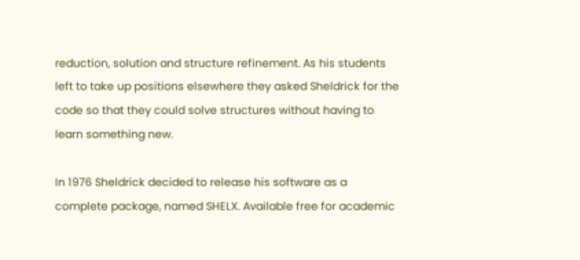reduction, solution and structure refinement. As his students left to take up positions elsewhere they asked Sheldrick for the code so that they could solve structures without having to learn something new.

In 1976 Sheldrick decided to release his software as a complete package, named SHELX. Available free for academic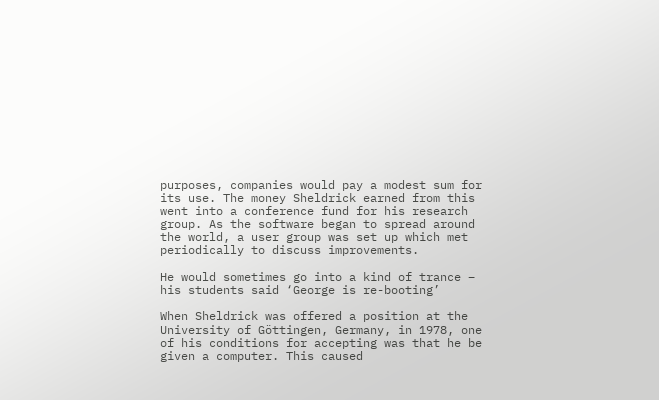purposes, companies would pay a modest sum for its use. The money Sheldrick earned from this went into a conference fund for his research group. As the software began to spread around the world, a user group was set up which met periodically to discuss improvements.

He would sometimes go into a kind of trance – his students said ‘George is re-booting’

When Sheldrick was offered a position at the University of Göttingen, Germany, in 1978, one of his conditions for accepting was that he be given a computer. This caused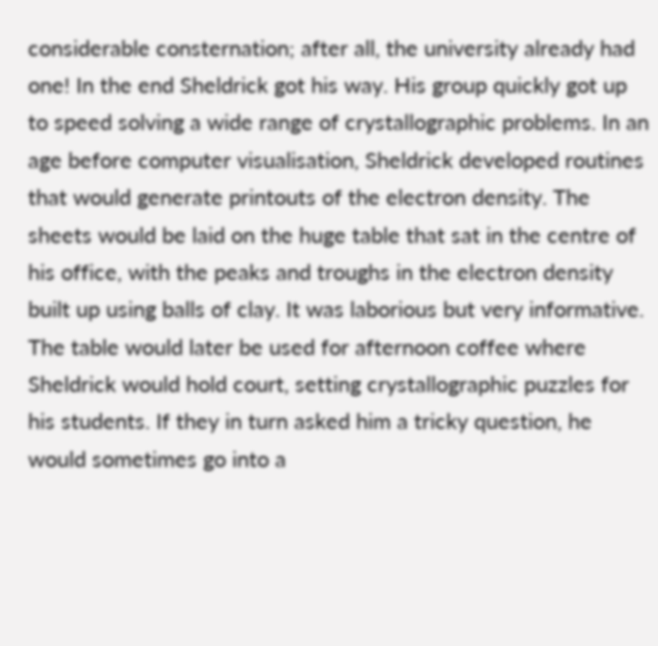considerable consternation; after all, the university already had one! In the end Sheldrick got his way. His group quickly got up to speed solving a wide range of crystallographic problems. In an age before computer visualisation, Sheldrick developed routines that would generate printouts of the electron density. The sheets would be laid on the huge table that sat in the centre of his office, with the peaks and troughs in the electron density built up using balls of clay. It was laborious but very informative. The table would later be used for afternoon coffee where Sheldrick would hold court, setting crystallographic puzzles for his students. If they in turn asked him a tricky question, he would sometimes go into a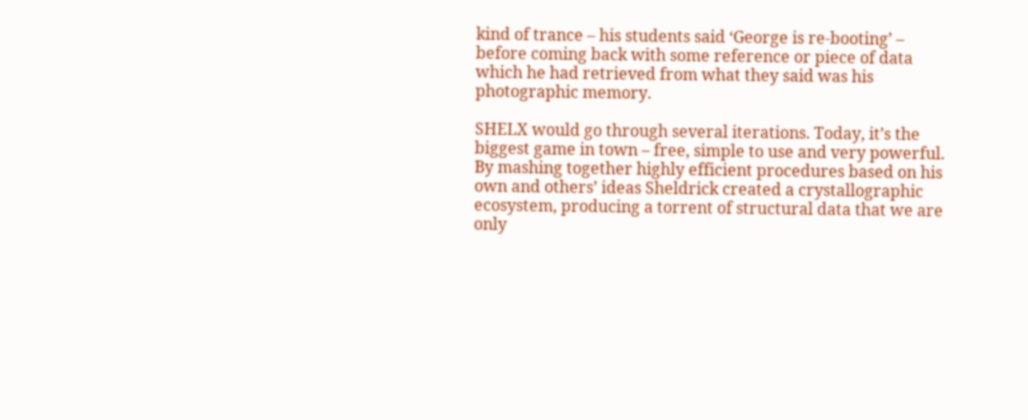kind of trance – his students said ‘George is re-booting’ – before coming back with some reference or piece of data which he had retrieved from what they said was his photographic memory.

SHELX would go through several iterations. Today, it’s the biggest game in town – free, simple to use and very powerful. By mashing together highly efficient procedures based on his own and others’ ideas Sheldrick created a crystallographic ecosystem, producing a torrent of structural data that we are only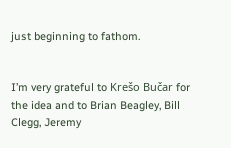just beginning to fathom.


I’m very grateful to Krešo Bučar for the idea and to Brian Beagley, Bill Clegg, Jeremy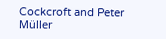Cockcroft and Peter Müller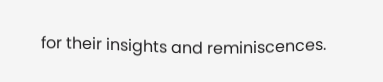for their insights and reminiscences.